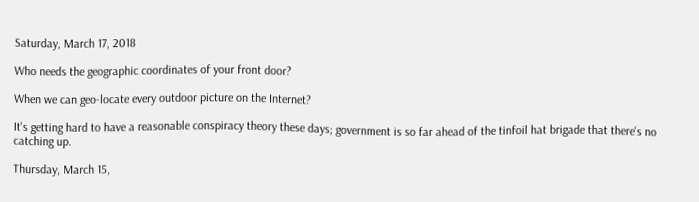Saturday, March 17, 2018

Who needs the geographic coordinates of your front door?

When we can geo-locate every outdoor picture on the Internet?

It's getting hard to have a reasonable conspiracy theory these days; government is so far ahead of the tinfoil hat brigade that there's no catching up.

Thursday, March 15,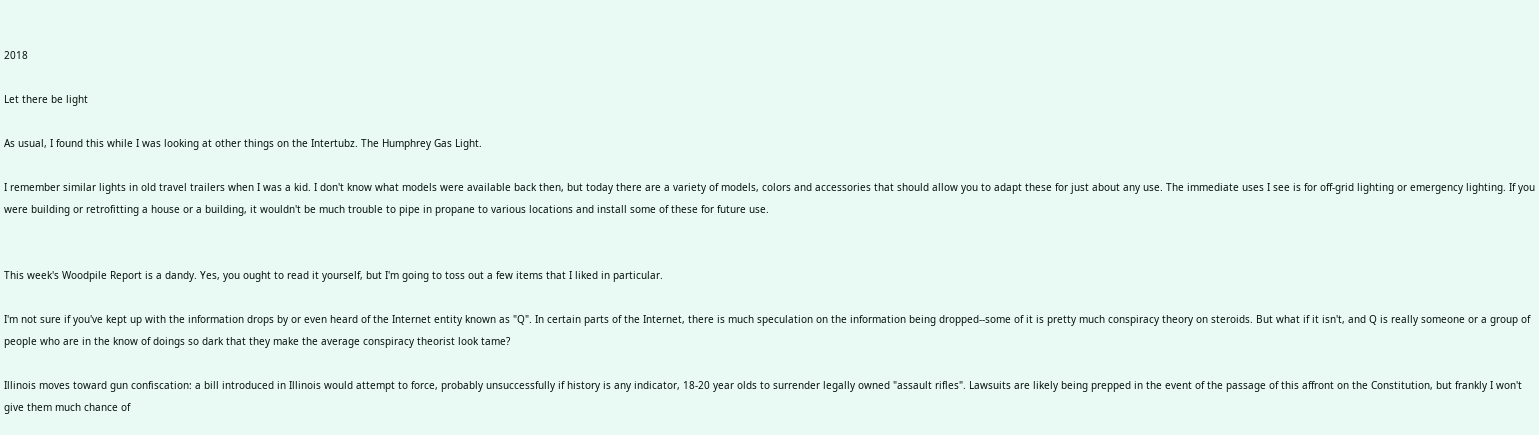2018

Let there be light

As usual, I found this while I was looking at other things on the Intertubz. The Humphrey Gas Light.

I remember similar lights in old travel trailers when I was a kid. I don't know what models were available back then, but today there are a variety of models, colors and accessories that should allow you to adapt these for just about any use. The immediate uses I see is for off-grid lighting or emergency lighting. If you were building or retrofitting a house or a building, it wouldn't be much trouble to pipe in propane to various locations and install some of these for future use.


This week's Woodpile Report is a dandy. Yes, you ought to read it yourself, but I'm going to toss out a few items that I liked in particular.

I'm not sure if you've kept up with the information drops by or even heard of the Internet entity known as "Q". In certain parts of the Internet, there is much speculation on the information being dropped--some of it is pretty much conspiracy theory on steroids. But what if it isn't, and Q is really someone or a group of people who are in the know of doings so dark that they make the average conspiracy theorist look tame?

Illinois moves toward gun confiscation: a bill introduced in Illinois would attempt to force, probably unsuccessfully if history is any indicator, 18-20 year olds to surrender legally owned "assault rifles". Lawsuits are likely being prepped in the event of the passage of this affront on the Constitution, but frankly I won't give them much chance of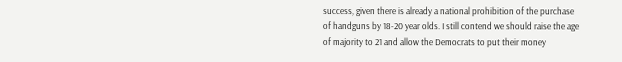success, given there is already a national prohibition of the purchase of handguns by 18-20 year olds. I still contend we should raise the age of majority to 21 and allow the Democrats to put their money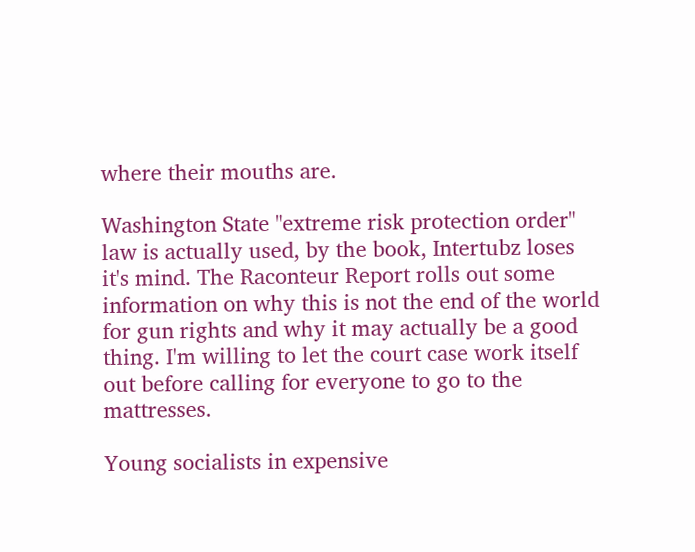where their mouths are.

Washington State "extreme risk protection order" law is actually used, by the book, Intertubz loses it's mind. The Raconteur Report rolls out some  information on why this is not the end of the world for gun rights and why it may actually be a good thing. I'm willing to let the court case work itself out before calling for everyone to go to the mattresses.

Young socialists in expensive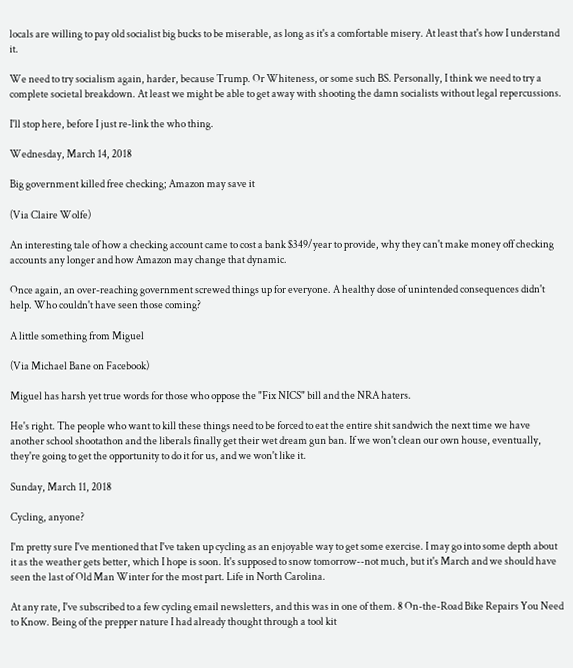locals are willing to pay old socialist big bucks to be miserable, as long as it's a comfortable misery. At least that's how I understand it.

We need to try socialism again, harder, because Trump. Or Whiteness, or some such BS. Personally, I think we need to try a complete societal breakdown. At least we might be able to get away with shooting the damn socialists without legal repercussions.

I'll stop here, before I just re-link the who thing.

Wednesday, March 14, 2018

Big government killed free checking; Amazon may save it

(Via Claire Wolfe)

An interesting tale of how a checking account came to cost a bank $349/year to provide, why they can't make money off checking accounts any longer and how Amazon may change that dynamic.

Once again, an over-reaching government screwed things up for everyone. A healthy dose of unintended consequences didn't help. Who couldn't have seen those coming?

A little something from Miguel

(Via Michael Bane on Facebook)

Miguel has harsh yet true words for those who oppose the "Fix NICS" bill and the NRA haters.

He's right. The people who want to kill these things need to be forced to eat the entire shit sandwich the next time we have another school shootathon and the liberals finally get their wet dream gun ban. If we won't clean our own house, eventually, they're going to get the opportunity to do it for us, and we won't like it.

Sunday, March 11, 2018

Cycling, anyone?

I'm pretty sure I've mentioned that I've taken up cycling as an enjoyable way to get some exercise. I may go into some depth about it as the weather gets better, which I hope is soon. It's supposed to snow tomorrow--not much, but it's March and we should have seen the last of Old Man Winter for the most part. Life in North Carolina.

At any rate, I've subscribed to a few cycling email newsletters, and this was in one of them. 8 On-the-Road Bike Repairs You Need to Know. Being of the prepper nature I had already thought through a tool kit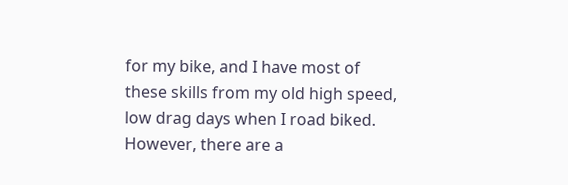for my bike, and I have most of these skills from my old high speed, low drag days when I road biked. However, there are a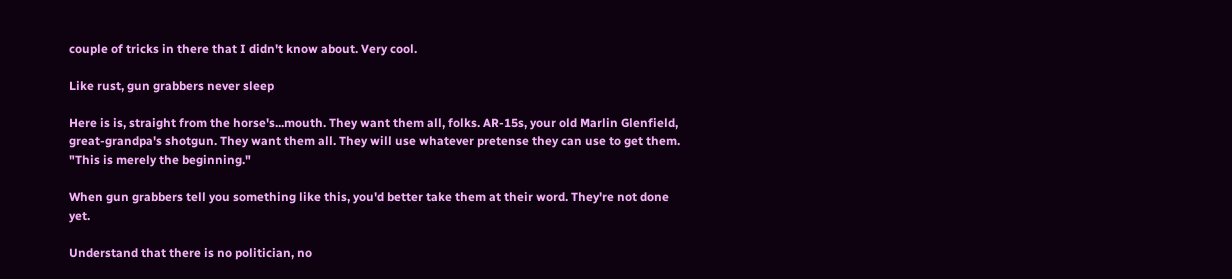couple of tricks in there that I didn't know about. Very cool.

Like rust, gun grabbers never sleep

Here is is, straight from the horse's...mouth. They want them all, folks. AR-15s, your old Marlin Glenfield, great-grandpa's shotgun. They want them all. They will use whatever pretense they can use to get them. "This is merely the beginning."

When gun grabbers tell you something like this, you'd better take them at their word. They're not done yet.

Understand that there is no politician, no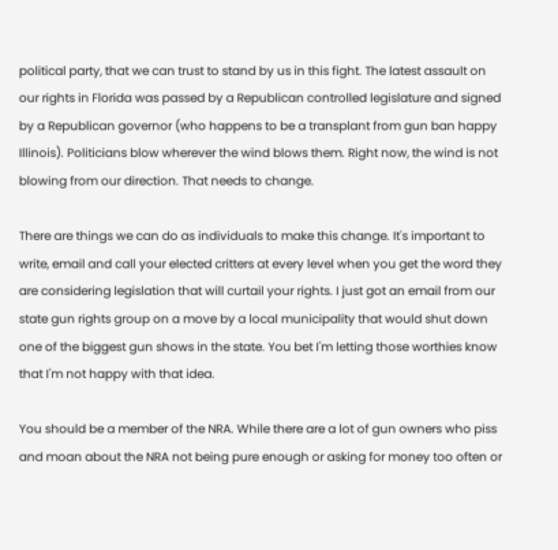political party, that we can trust to stand by us in this fight. The latest assault on our rights in Florida was passed by a Republican controlled legislature and signed by a Republican governor (who happens to be a transplant from gun ban happy Illinois). Politicians blow wherever the wind blows them. Right now, the wind is not blowing from our direction. That needs to change.

There are things we can do as individuals to make this change. It's important to write, email and call your elected critters at every level when you get the word they are considering legislation that will curtail your rights. I just got an email from our state gun rights group on a move by a local municipality that would shut down one of the biggest gun shows in the state. You bet I'm letting those worthies know that I'm not happy with that idea.

You should be a member of the NRA. While there are a lot of gun owners who piss and moan about the NRA not being pure enough or asking for money too often or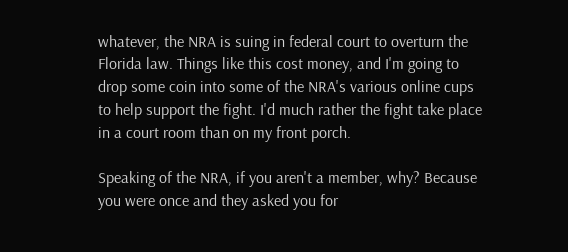whatever, the NRA is suing in federal court to overturn the Florida law. Things like this cost money, and I'm going to drop some coin into some of the NRA's various online cups to help support the fight. I'd much rather the fight take place in a court room than on my front porch.

Speaking of the NRA, if you aren't a member, why? Because you were once and they asked you for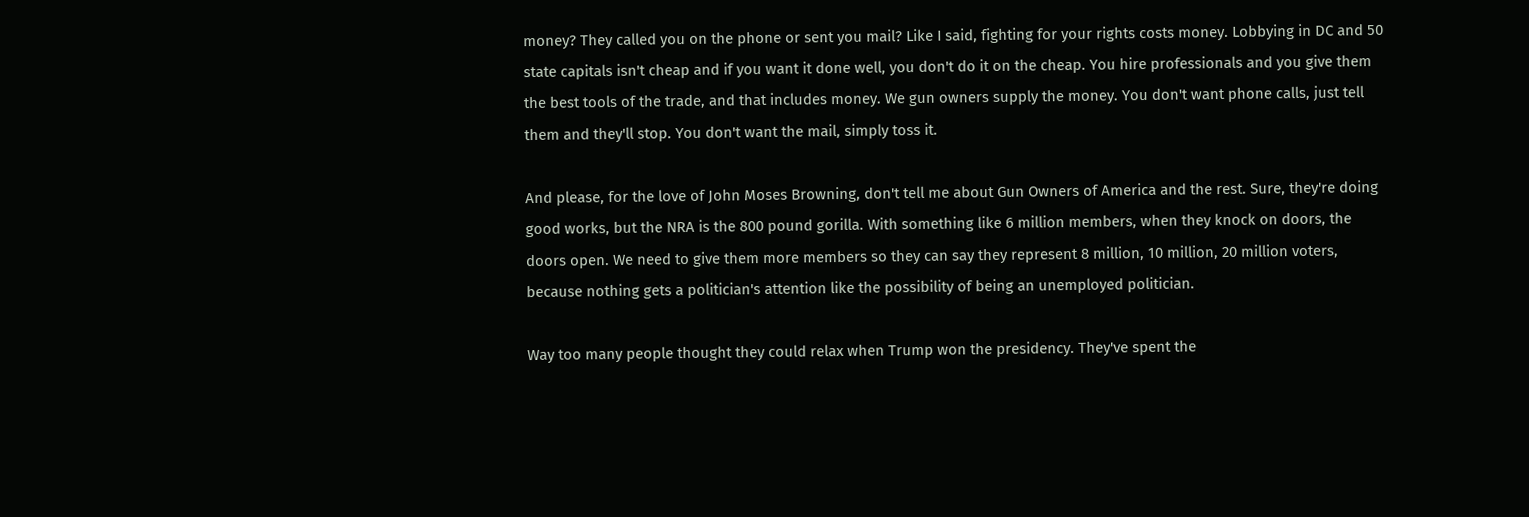money? They called you on the phone or sent you mail? Like I said, fighting for your rights costs money. Lobbying in DC and 50 state capitals isn't cheap and if you want it done well, you don't do it on the cheap. You hire professionals and you give them the best tools of the trade, and that includes money. We gun owners supply the money. You don't want phone calls, just tell them and they'll stop. You don't want the mail, simply toss it.

And please, for the love of John Moses Browning, don't tell me about Gun Owners of America and the rest. Sure, they're doing good works, but the NRA is the 800 pound gorilla. With something like 6 million members, when they knock on doors, the doors open. We need to give them more members so they can say they represent 8 million, 10 million, 20 million voters, because nothing gets a politician's attention like the possibility of being an unemployed politician.

Way too many people thought they could relax when Trump won the presidency. They've spent the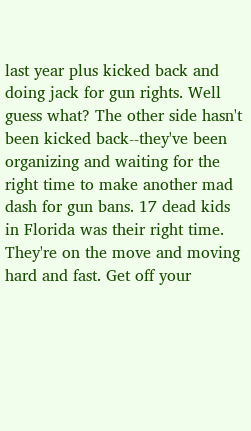last year plus kicked back and doing jack for gun rights. Well guess what? The other side hasn't been kicked back--they've been organizing and waiting for the right time to make another mad dash for gun bans. 17 dead kids in Florida was their right time. They're on the move and moving hard and fast. Get off your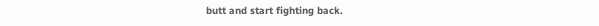butt and start fighting back.